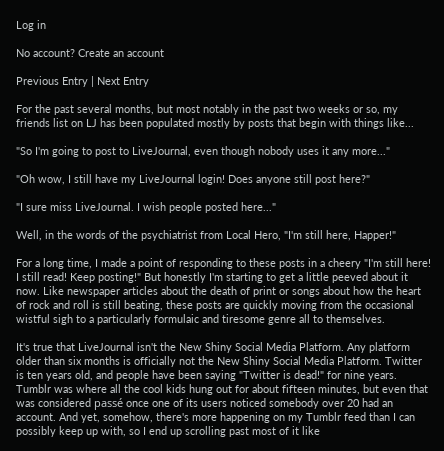Log in

No account? Create an account

Previous Entry | Next Entry

For the past several months, but most notably in the past two weeks or so, my friends list on LJ has been populated mostly by posts that begin with things like...

"So I'm going to post to LiveJournal, even though nobody uses it any more..."

"Oh wow, I still have my LiveJournal login! Does anyone still post here?"

"I sure miss LiveJournal. I wish people posted here..."

Well, in the words of the psychiatrist from Local Hero, "I'm still here, Happer!"

For a long time, I made a point of responding to these posts in a cheery "I'm still here! I still read! Keep posting!" But honestly I'm starting to get a little peeved about it now. Like newspaper articles about the death of print or songs about how the heart of rock and roll is still beating, these posts are quickly moving from the occasional wistful sigh to a particularly formulaic and tiresome genre all to themselves.

It's true that LiveJournal isn't the New Shiny Social Media Platform. Any platform older than six months is officially not the New Shiny Social Media Platform. Twitter is ten years old, and people have been saying "Twitter is dead!" for nine years. Tumblr was where all the cool kids hung out for about fifteen minutes, but even that was considered passé once one of its users noticed somebody over 20 had an account. And yet, somehow, there's more happening on my Tumblr feed than I can possibly keep up with, so I end up scrolling past most of it like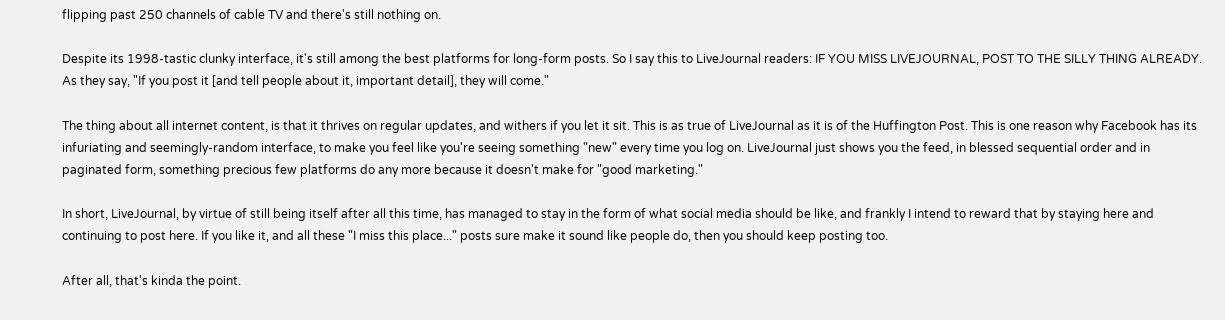flipping past 250 channels of cable TV and there's still nothing on.

Despite its 1998-tastic clunky interface, it's still among the best platforms for long-form posts. So I say this to LiveJournal readers: IF YOU MISS LIVEJOURNAL, POST TO THE SILLY THING ALREADY. As they say, "If you post it [and tell people about it, important detail], they will come."

The thing about all internet content, is that it thrives on regular updates, and withers if you let it sit. This is as true of LiveJournal as it is of the Huffington Post. This is one reason why Facebook has its infuriating and seemingly-random interface, to make you feel like you're seeing something "new" every time you log on. LiveJournal just shows you the feed, in blessed sequential order and in paginated form, something precious few platforms do any more because it doesn't make for "good marketing."

In short, LiveJournal, by virtue of still being itself after all this time, has managed to stay in the form of what social media should be like, and frankly I intend to reward that by staying here and continuing to post here. If you like it, and all these "I miss this place..." posts sure make it sound like people do, then you should keep posting too.

After all, that's kinda the point.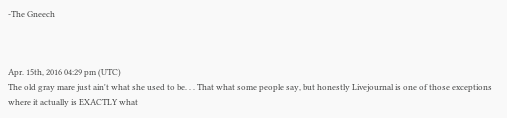-The Gneech



Apr. 15th, 2016 04:29 pm (UTC)
The old gray mare just ain't what she used to be. . . That what some people say, but honestly Livejournal is one of those exceptions where it actually is EXACTLY what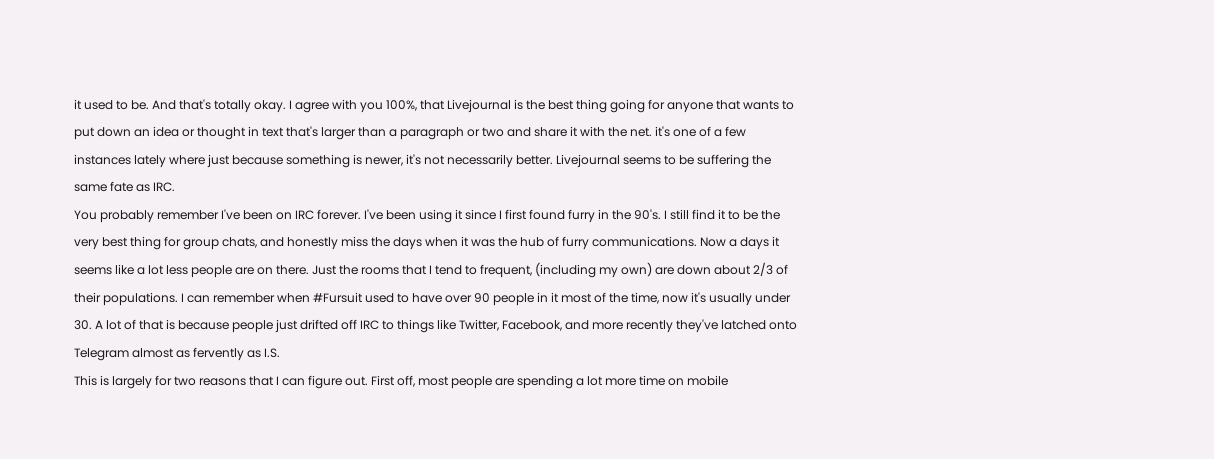it used to be. And that's totally okay. I agree with you 100%, that Livejournal is the best thing going for anyone that wants to put down an idea or thought in text that's larger than a paragraph or two and share it with the net. it's one of a few instances lately where just because something is newer, it's not necessarily better. Livejournal seems to be suffering the same fate as IRC.
You probably remember I've been on IRC forever. I've been using it since I first found furry in the 90's. I still find it to be the very best thing for group chats, and honestly miss the days when it was the hub of furry communications. Now a days it seems like a lot less people are on there. Just the rooms that I tend to frequent, (including my own) are down about 2/3 of their populations. I can remember when #Fursuit used to have over 90 people in it most of the time, now it's usually under 30. A lot of that is because people just drifted off IRC to things like Twitter, Facebook, and more recently they've latched onto Telegram almost as fervently as I.S.
This is largely for two reasons that I can figure out. First off, most people are spending a lot more time on mobile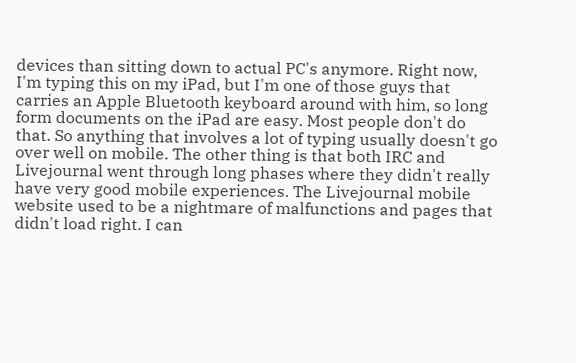devices than sitting down to actual PC's anymore. Right now, I'm typing this on my iPad, but I'm one of those guys that carries an Apple Bluetooth keyboard around with him, so long form documents on the iPad are easy. Most people don't do that. So anything that involves a lot of typing usually doesn't go over well on mobile. The other thing is that both IRC and Livejournal went through long phases where they didn't really have very good mobile experiences. The Livejournal mobile website used to be a nightmare of malfunctions and pages that didn't load right. I can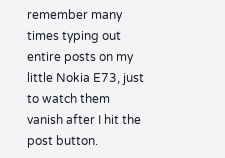remember many times typing out entire posts on my little Nokia E73, just to watch them vanish after I hit the post button.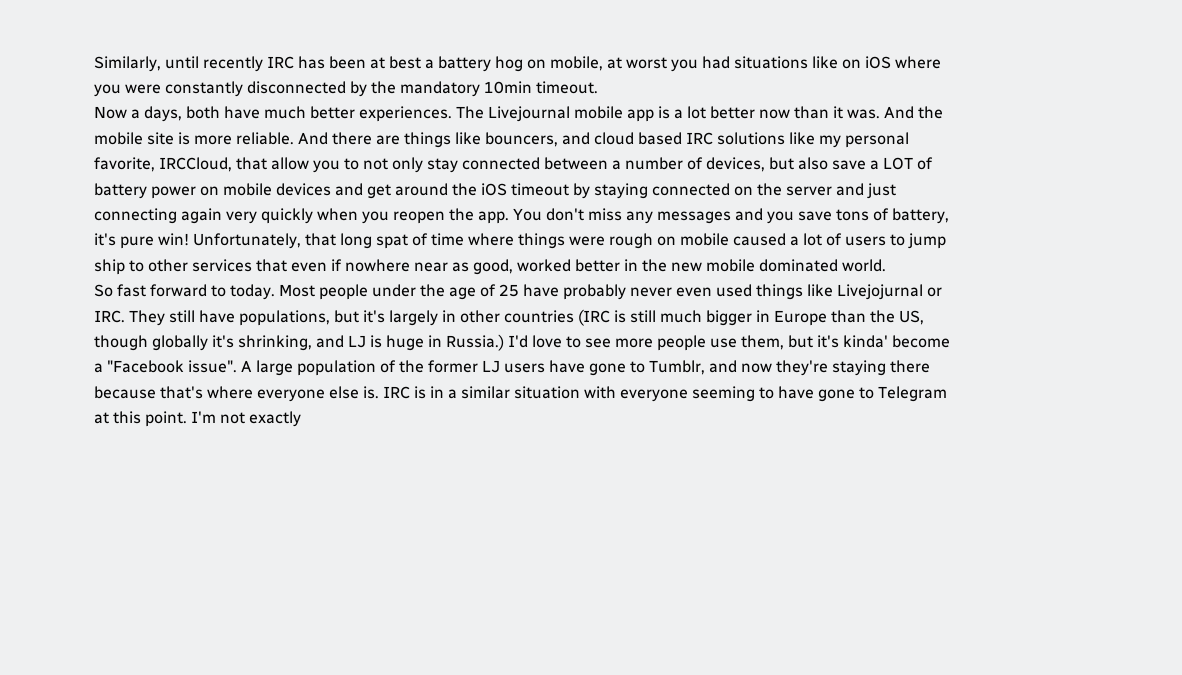Similarly, until recently IRC has been at best a battery hog on mobile, at worst you had situations like on iOS where you were constantly disconnected by the mandatory 10min timeout.
Now a days, both have much better experiences. The Livejournal mobile app is a lot better now than it was. And the mobile site is more reliable. And there are things like bouncers, and cloud based IRC solutions like my personal favorite, IRCCloud, that allow you to not only stay connected between a number of devices, but also save a LOT of battery power on mobile devices and get around the iOS timeout by staying connected on the server and just connecting again very quickly when you reopen the app. You don't miss any messages and you save tons of battery, it's pure win! Unfortunately, that long spat of time where things were rough on mobile caused a lot of users to jump ship to other services that even if nowhere near as good, worked better in the new mobile dominated world.
So fast forward to today. Most people under the age of 25 have probably never even used things like Livejojurnal or IRC. They still have populations, but it's largely in other countries (IRC is still much bigger in Europe than the US, though globally it's shrinking, and LJ is huge in Russia.) I'd love to see more people use them, but it's kinda' become a "Facebook issue". A large population of the former LJ users have gone to Tumblr, and now they're staying there because that's where everyone else is. IRC is in a similar situation with everyone seeming to have gone to Telegram at this point. I'm not exactly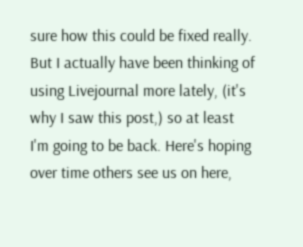sure how this could be fixed really. But I actually have been thinking of using Livejournal more lately, (it's why I saw this post,) so at least I'm going to be back. Here's hoping over time others see us on here,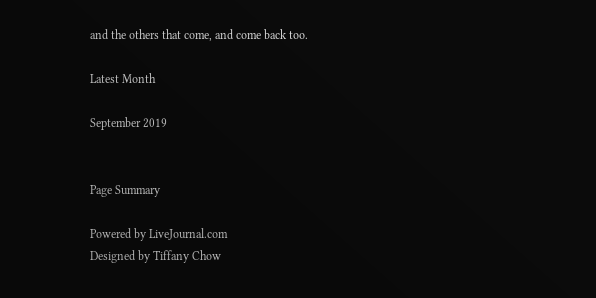and the others that come, and come back too.

Latest Month

September 2019


Page Summary

Powered by LiveJournal.com
Designed by Tiffany Chow